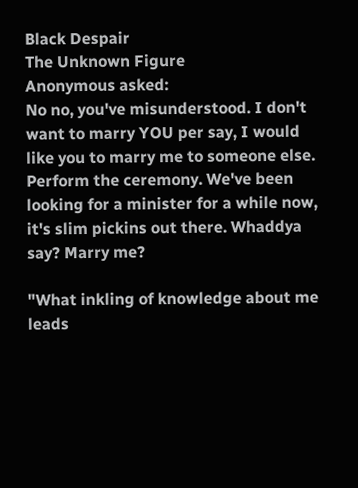Black Despair
The Unknown Figure
Anonymous asked:
No no, you've misunderstood. I don't want to marry YOU per say, I would like you to marry me to someone else. Perform the ceremony. We've been looking for a minister for a while now, it's slim pickins out there. Whaddya say? Marry me?

"What inkling of knowledge about me leads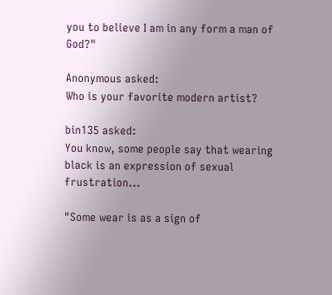you to believe I am in any form a man of God?"

Anonymous asked:
Who is your favorite modern artist?

bin135 asked:
You know, some people say that wearing black is an expression of sexual frustration...

"Some wear is as a sign of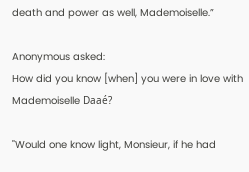death and power as well, Mademoiselle.”

Anonymous asked:
How did you know [when] you were in love with Mademoiselle Daaé?

"Would one know light, Monsieur, if he had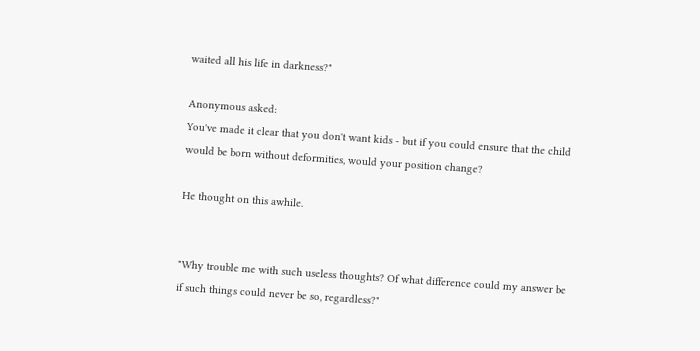waited all his life in darkness?"

Anonymous asked:
You've made it clear that you don't want kids - but if you could ensure that the child would be born without deformities, would your position change?

He thought on this awhile.


"Why trouble me with such useless thoughts? Of what difference could my answer be if such things could never be so, regardless?"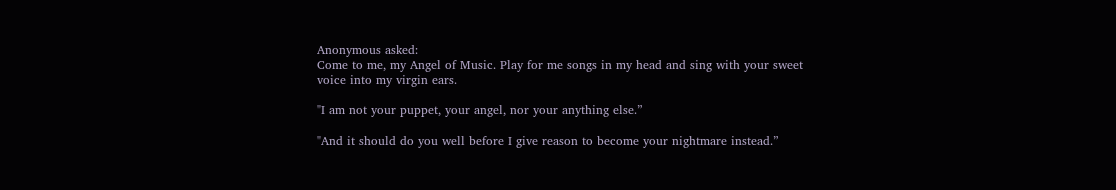Anonymous asked:
Come to me, my Angel of Music. Play for me songs in my head and sing with your sweet voice into my virgin ears.

"I am not your puppet, your angel, nor your anything else.”

"And it should do you well before I give reason to become your nightmare instead.”